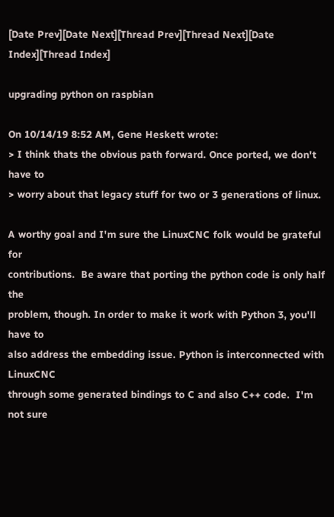[Date Prev][Date Next][Thread Prev][Thread Next][Date Index][Thread Index]

upgrading python on raspbian

On 10/14/19 8:52 AM, Gene Heskett wrote:
> I think thats the obvious path forward. Once ported, we don't have to
> worry about that legacy stuff for two or 3 generations of linux.

A worthy goal and I'm sure the LinuxCNC folk would be grateful for
contributions.  Be aware that porting the python code is only half the
problem, though. In order to make it work with Python 3, you'll have to
also address the embedding issue. Python is interconnected with LinuxCNC
through some generated bindings to C and also C++ code.  I'm not sure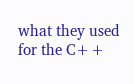what they used for the C++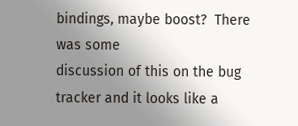bindings, maybe boost?  There was some
discussion of this on the bug tracker and it looks like a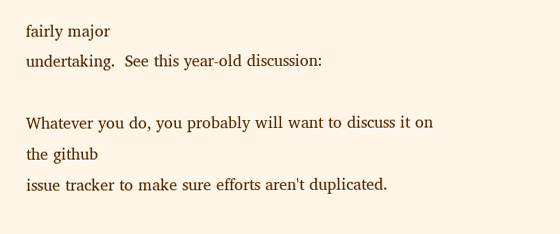fairly major
undertaking.  See this year-old discussion:

Whatever you do, you probably will want to discuss it on the github
issue tracker to make sure efforts aren't duplicated.